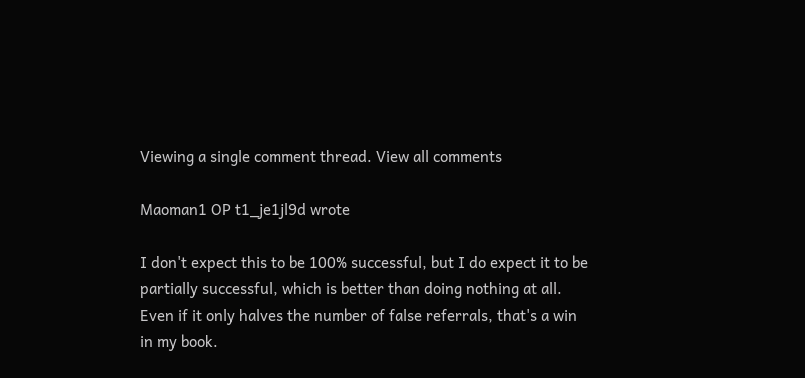Viewing a single comment thread. View all comments

Maoman1 OP t1_je1jl9d wrote

I don't expect this to be 100% successful, but I do expect it to be partially successful, which is better than doing nothing at all. Even if it only halves the number of false referrals, that's a win in my book.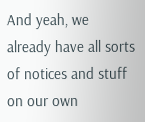And yeah, we already have all sorts of notices and stuff on our own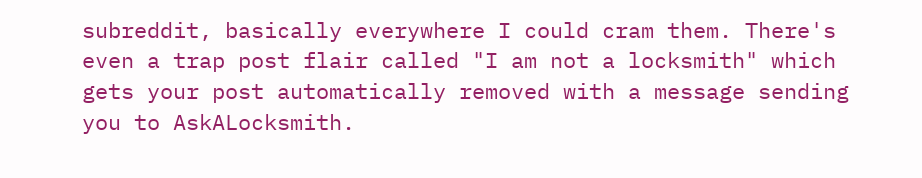subreddit, basically everywhere I could cram them. There's even a trap post flair called "I am not a locksmith" which gets your post automatically removed with a message sending you to AskALocksmith.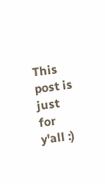This post is just for y'all :)